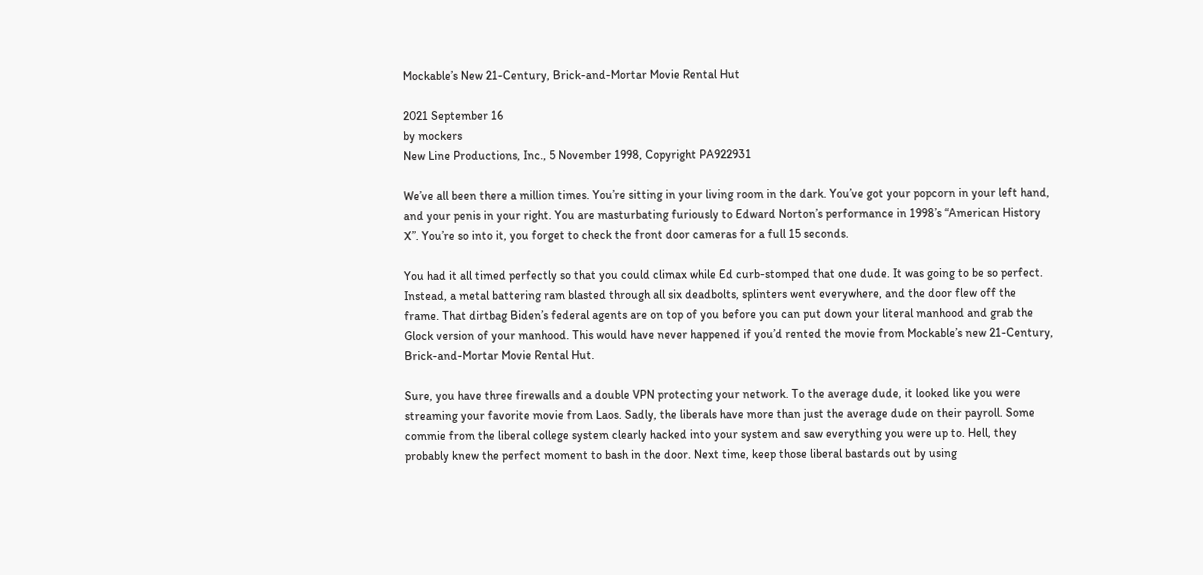Mockable’s New 21-Century, Brick-and-Mortar Movie Rental Hut

2021 September 16
by mockers
New Line Productions, Inc., 5 November 1998, Copyright PA922931

We’ve all been there a million times. You’re sitting in your living room in the dark. You’ve got your popcorn in your left hand, and your penis in your right. You are masturbating furiously to Edward Norton’s performance in 1998’s “American History X”. You’re so into it, you forget to check the front door cameras for a full 15 seconds.

You had it all timed perfectly so that you could climax while Ed curb-stomped that one dude. It was going to be so perfect. Instead, a metal battering ram blasted through all six deadbolts, splinters went everywhere, and the door flew off the frame. That dirtbag Biden’s federal agents are on top of you before you can put down your literal manhood and grab the Glock version of your manhood. This would have never happened if you’d rented the movie from Mockable’s new 21-Century, Brick-and-Mortar Movie Rental Hut.

Sure, you have three firewalls and a double VPN protecting your network. To the average dude, it looked like you were streaming your favorite movie from Laos. Sadly, the liberals have more than just the average dude on their payroll. Some commie from the liberal college system clearly hacked into your system and saw everything you were up to. Hell, they probably knew the perfect moment to bash in the door. Next time, keep those liberal bastards out by using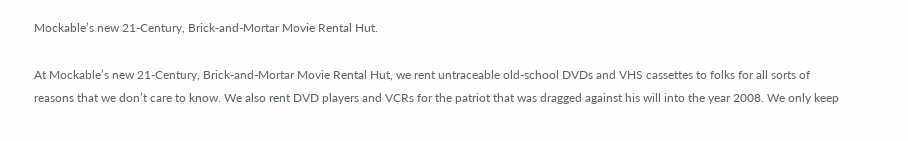Mockable’s new 21-Century, Brick-and-Mortar Movie Rental Hut.

At Mockable’s new 21-Century, Brick-and-Mortar Movie Rental Hut, we rent untraceable old-school DVDs and VHS cassettes to folks for all sorts of reasons that we don’t care to know. We also rent DVD players and VCRs for the patriot that was dragged against his will into the year 2008. We only keep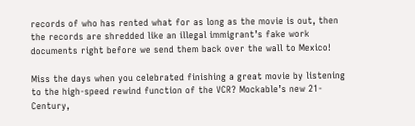records of who has rented what for as long as the movie is out, then the records are shredded like an illegal immigrant’s fake work documents right before we send them back over the wall to Mexico!

Miss the days when you celebrated finishing a great movie by listening to the high-speed rewind function of the VCR? Mockable’s new 21-Century,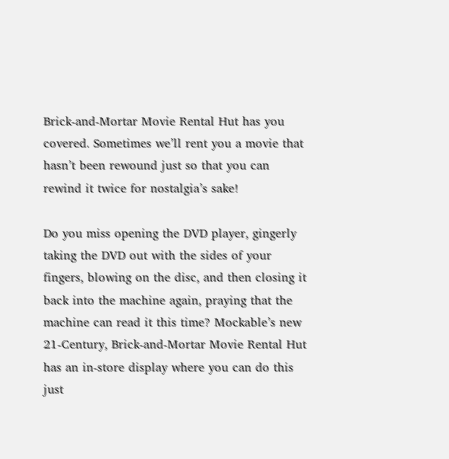Brick-and-Mortar Movie Rental Hut has you covered. Sometimes we’ll rent you a movie that hasn’t been rewound just so that you can rewind it twice for nostalgia’s sake!

Do you miss opening the DVD player, gingerly taking the DVD out with the sides of your fingers, blowing on the disc, and then closing it back into the machine again, praying that the machine can read it this time? Mockable’s new 21-Century, Brick-and-Mortar Movie Rental Hut has an in-store display where you can do this just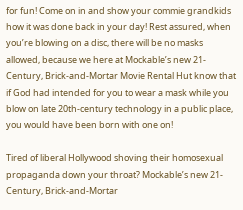for fun! Come on in and show your commie grandkids how it was done back in your day! Rest assured, when you’re blowing on a disc, there will be no masks allowed, because we here at Mockable’s new 21-Century, Brick-and-Mortar Movie Rental Hut know that if God had intended for you to wear a mask while you blow on late 20th-century technology in a public place, you would have been born with one on!

Tired of liberal Hollywood shoving their homosexual propaganda down your throat? Mockable’s new 21-Century, Brick-and-Mortar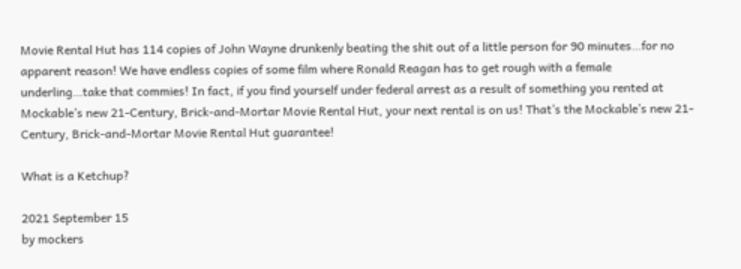Movie Rental Hut has 114 copies of John Wayne drunkenly beating the shit out of a little person for 90 minutes…for no apparent reason! We have endless copies of some film where Ronald Reagan has to get rough with a female underling…take that commies! In fact, if you find yourself under federal arrest as a result of something you rented at Mockable’s new 21-Century, Brick-and-Mortar Movie Rental Hut, your next rental is on us! That’s the Mockable’s new 21-Century, Brick-and-Mortar Movie Rental Hut guarantee!

What is a Ketchup?

2021 September 15
by mockers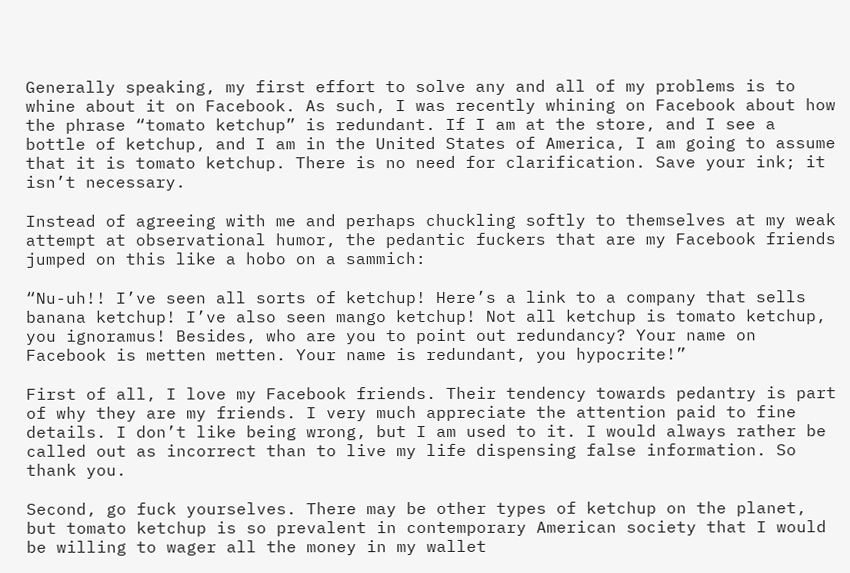Generally speaking, my first effort to solve any and all of my problems is to whine about it on Facebook. As such, I was recently whining on Facebook about how the phrase “tomato ketchup” is redundant. If I am at the store, and I see a bottle of ketchup, and I am in the United States of America, I am going to assume that it is tomato ketchup. There is no need for clarification. Save your ink; it isn’t necessary.

Instead of agreeing with me and perhaps chuckling softly to themselves at my weak attempt at observational humor, the pedantic fuckers that are my Facebook friends jumped on this like a hobo on a sammich:

“Nu-uh!! I’ve seen all sorts of ketchup! Here’s a link to a company that sells banana ketchup! I’ve also seen mango ketchup! Not all ketchup is tomato ketchup, you ignoramus! Besides, who are you to point out redundancy? Your name on Facebook is metten metten. Your name is redundant, you hypocrite!”

First of all, I love my Facebook friends. Their tendency towards pedantry is part of why they are my friends. I very much appreciate the attention paid to fine details. I don’t like being wrong, but I am used to it. I would always rather be called out as incorrect than to live my life dispensing false information. So thank you.

Second, go fuck yourselves. There may be other types of ketchup on the planet, but tomato ketchup is so prevalent in contemporary American society that I would be willing to wager all the money in my wallet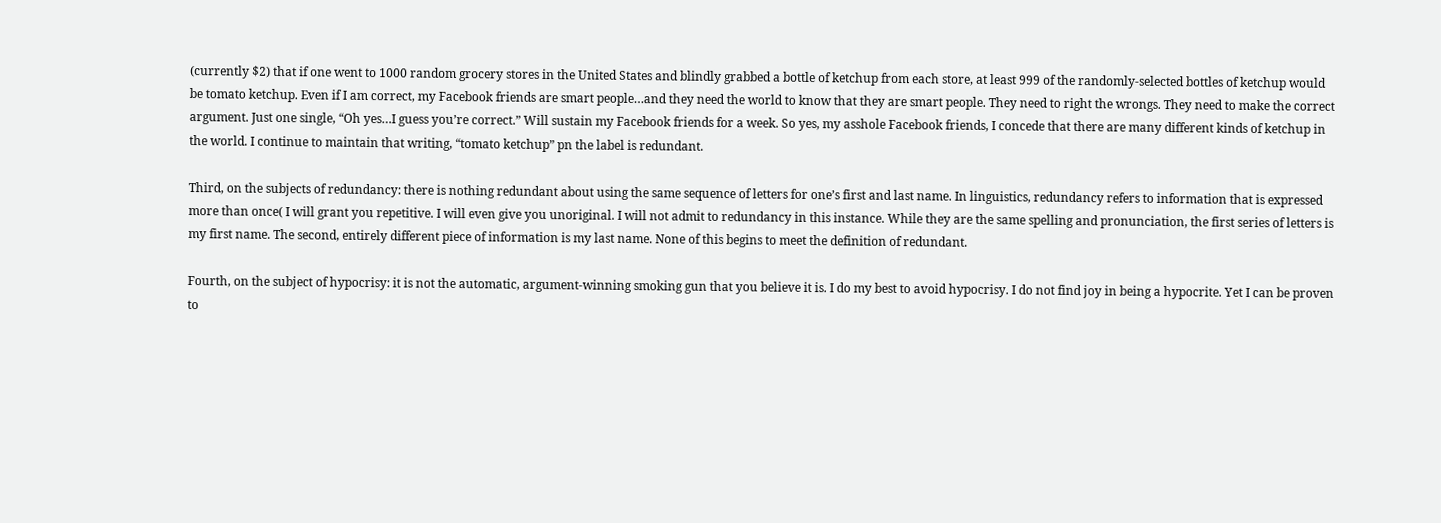(currently $2) that if one went to 1000 random grocery stores in the United States and blindly grabbed a bottle of ketchup from each store, at least 999 of the randomly-selected bottles of ketchup would be tomato ketchup. Even if I am correct, my Facebook friends are smart people…and they need the world to know that they are smart people. They need to right the wrongs. They need to make the correct argument. Just one single, “Oh yes…I guess you’re correct.” Will sustain my Facebook friends for a week. So yes, my asshole Facebook friends, I concede that there are many different kinds of ketchup in the world. I continue to maintain that writing, “tomato ketchup” pn the label is redundant.

Third, on the subjects of redundancy: there is nothing redundant about using the same sequence of letters for one’s first and last name. In linguistics, redundancy refers to information that is expressed more than once( I will grant you repetitive. I will even give you unoriginal. I will not admit to redundancy in this instance. While they are the same spelling and pronunciation, the first series of letters is my first name. The second, entirely different piece of information is my last name. None of this begins to meet the definition of redundant.

Fourth, on the subject of hypocrisy: it is not the automatic, argument-winning smoking gun that you believe it is. I do my best to avoid hypocrisy. I do not find joy in being a hypocrite. Yet I can be proven to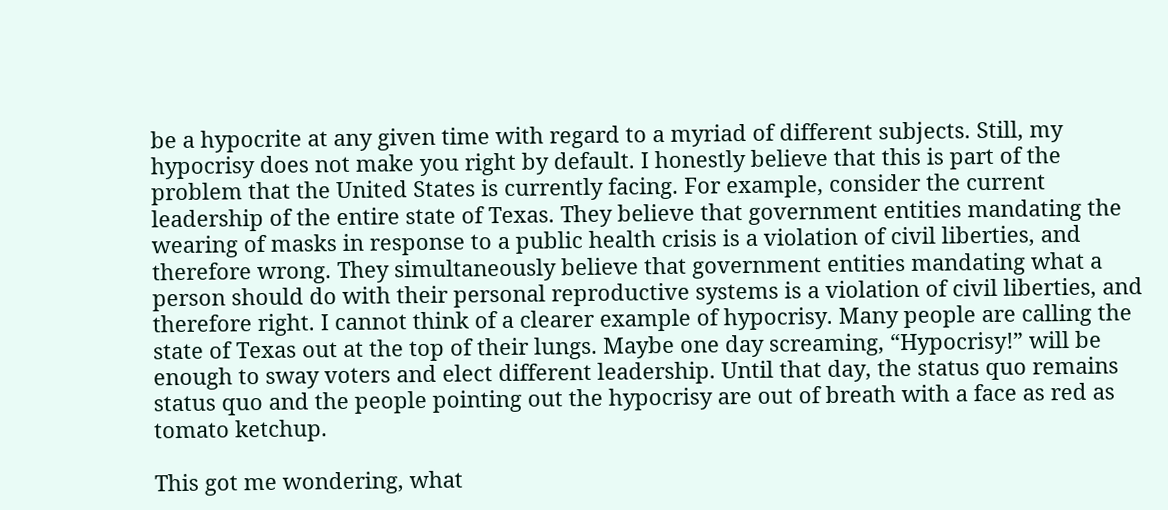be a hypocrite at any given time with regard to a myriad of different subjects. Still, my hypocrisy does not make you right by default. I honestly believe that this is part of the problem that the United States is currently facing. For example, consider the current leadership of the entire state of Texas. They believe that government entities mandating the wearing of masks in response to a public health crisis is a violation of civil liberties, and therefore wrong. They simultaneously believe that government entities mandating what a person should do with their personal reproductive systems is a violation of civil liberties, and therefore right. I cannot think of a clearer example of hypocrisy. Many people are calling the state of Texas out at the top of their lungs. Maybe one day screaming, “Hypocrisy!” will be enough to sway voters and elect different leadership. Until that day, the status quo remains status quo and the people pointing out the hypocrisy are out of breath with a face as red as tomato ketchup.

This got me wondering, what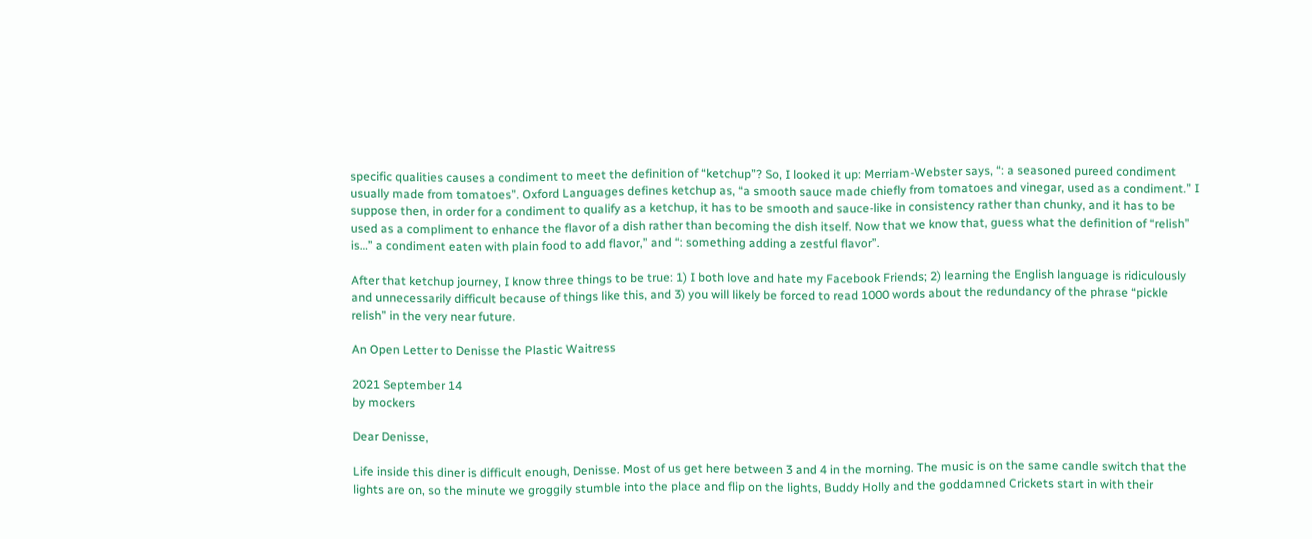specific qualities causes a condiment to meet the definition of “ketchup”? So, I looked it up: Merriam-Webster says, “: a seasoned pureed condiment usually made from tomatoes”. Oxford Languages defines ketchup as, “a smooth sauce made chiefly from tomatoes and vinegar, used as a condiment.” I suppose then, in order for a condiment to qualify as a ketchup, it has to be smooth and sauce-like in consistency rather than chunky, and it has to be used as a compliment to enhance the flavor of a dish rather than becoming the dish itself. Now that we know that, guess what the definition of “relish” is…” a condiment eaten with plain food to add flavor,” and “: something adding a zestful flavor”.

After that ketchup journey, I know three things to be true: 1) I both love and hate my Facebook Friends; 2) learning the English language is ridiculously and unnecessarily difficult because of things like this, and 3) you will likely be forced to read 1000 words about the redundancy of the phrase “pickle relish” in the very near future.

An Open Letter to Denisse the Plastic Waitress

2021 September 14
by mockers

Dear Denisse,

Life inside this diner is difficult enough, Denisse. Most of us get here between 3 and 4 in the morning. The music is on the same candle switch that the lights are on, so the minute we groggily stumble into the place and flip on the lights, Buddy Holly and the goddamned Crickets start in with their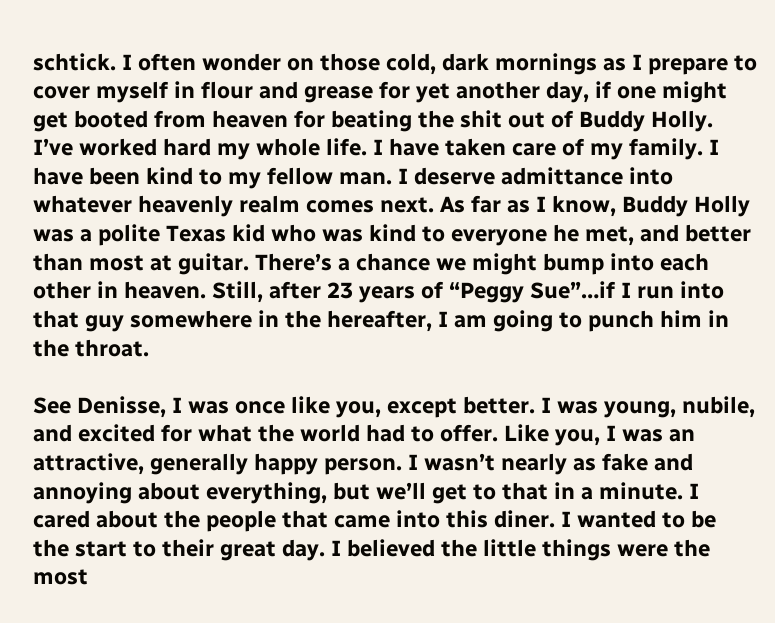schtick. I often wonder on those cold, dark mornings as I prepare to cover myself in flour and grease for yet another day, if one might get booted from heaven for beating the shit out of Buddy Holly. I’ve worked hard my whole life. I have taken care of my family. I have been kind to my fellow man. I deserve admittance into whatever heavenly realm comes next. As far as I know, Buddy Holly was a polite Texas kid who was kind to everyone he met, and better than most at guitar. There’s a chance we might bump into each other in heaven. Still, after 23 years of “Peggy Sue”…if I run into that guy somewhere in the hereafter, I am going to punch him in the throat.

See Denisse, I was once like you, except better. I was young, nubile, and excited for what the world had to offer. Like you, I was an attractive, generally happy person. I wasn’t nearly as fake and annoying about everything, but we’ll get to that in a minute. I cared about the people that came into this diner. I wanted to be the start to their great day. I believed the little things were the most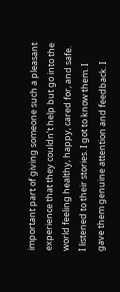important part of giving someone such a pleasant experience that they couldn’t help but go into the world feeling healthy, happy, cared for, and safe. I listened to their stories. I got to know them. I gave them genuine attention and feedback. I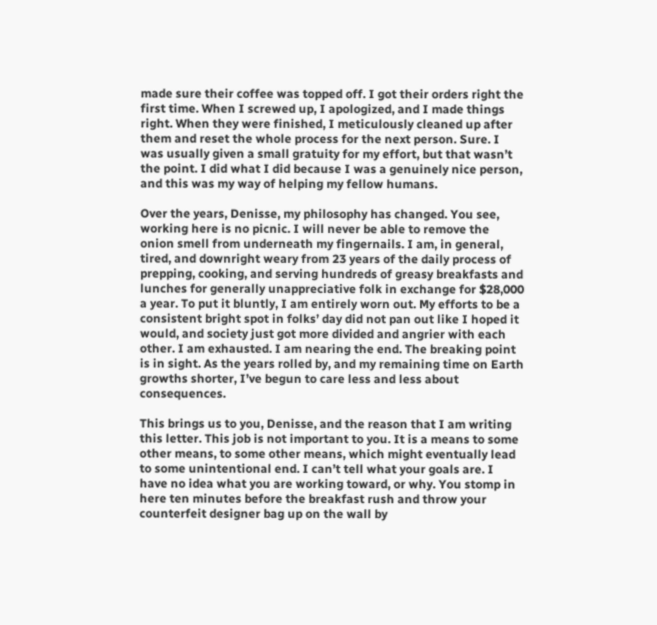made sure their coffee was topped off. I got their orders right the first time. When I screwed up, I apologized, and I made things right. When they were finished, I meticulously cleaned up after them and reset the whole process for the next person. Sure. I was usually given a small gratuity for my effort, but that wasn’t the point. I did what I did because I was a genuinely nice person, and this was my way of helping my fellow humans.

Over the years, Denisse, my philosophy has changed. You see, working here is no picnic. I will never be able to remove the onion smell from underneath my fingernails. I am, in general, tired, and downright weary from 23 years of the daily process of prepping, cooking, and serving hundreds of greasy breakfasts and lunches for generally unappreciative folk in exchange for $28,000 a year. To put it bluntly, I am entirely worn out. My efforts to be a consistent bright spot in folks’ day did not pan out like I hoped it would, and society just got more divided and angrier with each other. I am exhausted. I am nearing the end. The breaking point is in sight. As the years rolled by, and my remaining time on Earth growths shorter, I’ve begun to care less and less about consequences.

This brings us to you, Denisse, and the reason that I am writing this letter. This job is not important to you. It is a means to some other means, to some other means, which might eventually lead to some unintentional end. I can’t tell what your goals are. I have no idea what you are working toward, or why. You stomp in here ten minutes before the breakfast rush and throw your counterfeit designer bag up on the wall by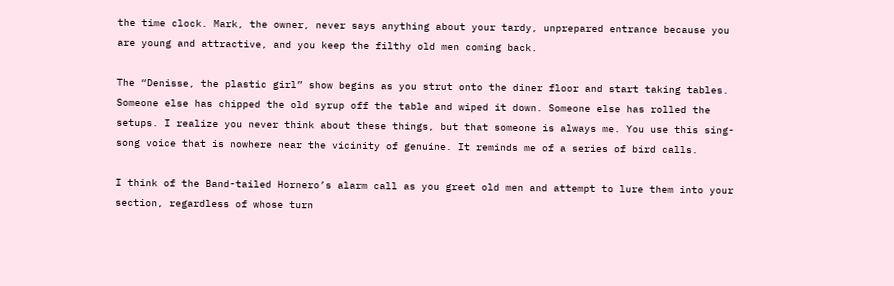the time clock. Mark, the owner, never says anything about your tardy, unprepared entrance because you are young and attractive, and you keep the filthy old men coming back.

The “Denisse, the plastic girl” show begins as you strut onto the diner floor and start taking tables. Someone else has chipped the old syrup off the table and wiped it down. Someone else has rolled the setups. I realize you never think about these things, but that someone is always me. You use this sing-song voice that is nowhere near the vicinity of genuine. It reminds me of a series of bird calls.

I think of the Band-tailed Hornero’s alarm call as you greet old men and attempt to lure them into your section, regardless of whose turn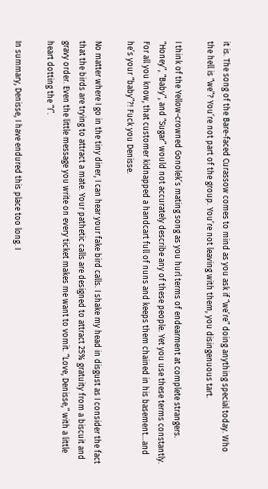it is. The song of the Bare-faced Curassow comes to mind as you ask if “we’re” doing anything special today. Who the hell is “we”? You’re not part of the group. You’re not leaving with them, you disingenuous tart.

I think of the Yellow-crowned Gonolek’s mating song as you hurl terms of endearment at complete strangers. “Honey”, “Baby”, and “Sugar” would not accurately describe any of these people. Yet you use these terms constantly. For all you know, that customer kidnapped a handcart full of nuns and keeps them chained in his basement…and he’s your “baby”?! Fuck you Denisse.

No matter where I go in the tiny diner, I can hear your fake bird calls. I shake my head in disgust as I consider the fact that the birds are trying to attract a mate. Your pathetic calls are designed to attract 25% gratuity from a biscuit and gravy order. Even the little message you write on every ticket makes me want to vomit. “Love, Denisse,” with a little heart dotting the “I”.

In summary, Denisse, I have endured this place too long. I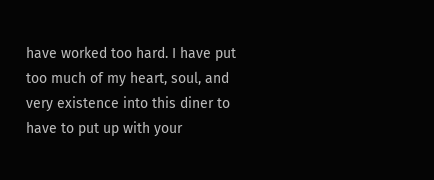have worked too hard. I have put too much of my heart, soul, and very existence into this diner to have to put up with your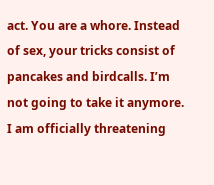act. You are a whore. Instead of sex, your tricks consist of pancakes and birdcalls. I’m not going to take it anymore. I am officially threatening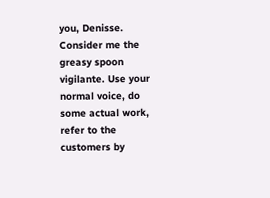you, Denisse. Consider me the greasy spoon vigilante. Use your normal voice, do some actual work, refer to the customers by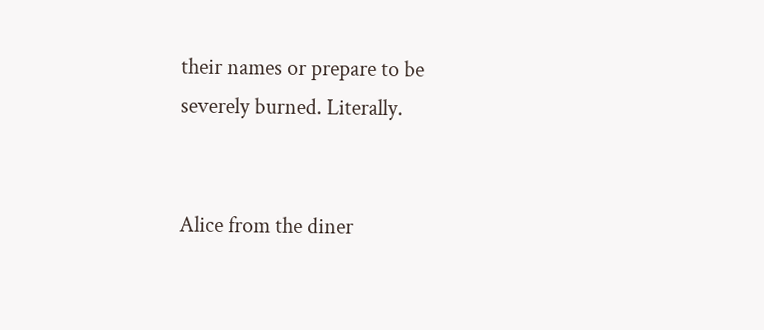their names or prepare to be severely burned. Literally.


Alice from the diner